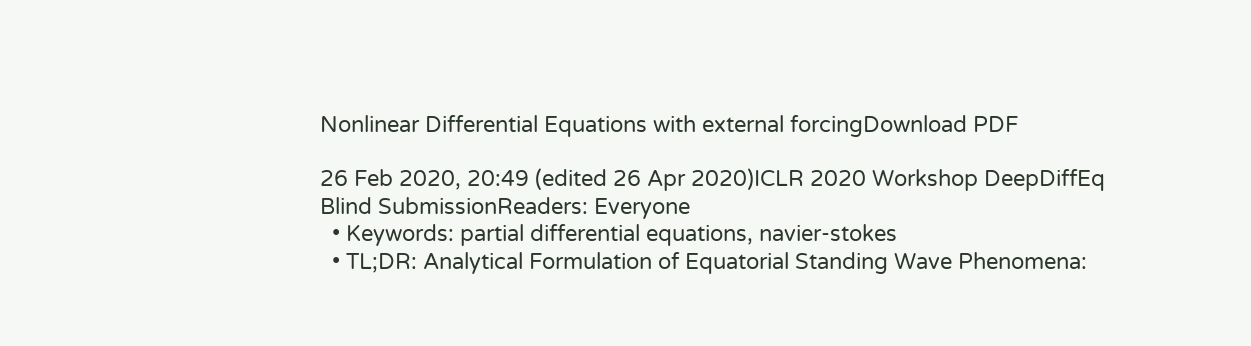Nonlinear Differential Equations with external forcingDownload PDF

26 Feb 2020, 20:49 (edited 26 Apr 2020)ICLR 2020 Workshop DeepDiffEq Blind SubmissionReaders: Everyone
  • Keywords: partial differential equations, navier-stokes
  • TL;DR: Analytical Formulation of Equatorial Standing Wave Phenomena: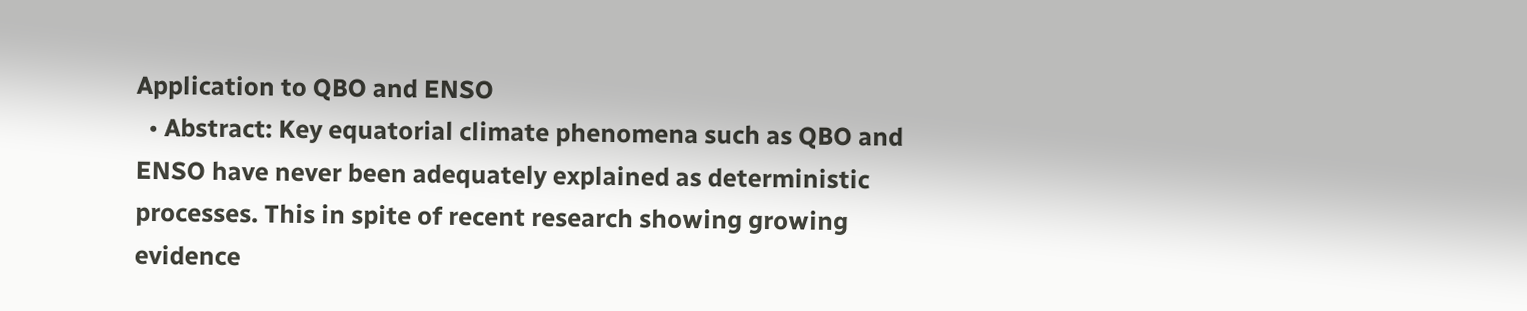Application to QBO and ENSO
  • Abstract: Key equatorial climate phenomena such as QBO and ENSO have never been adequately explained as deterministic processes. This in spite of recent research showing growing evidence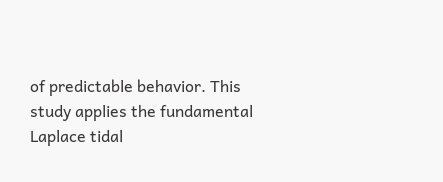of predictable behavior. This study applies the fundamental Laplace tidal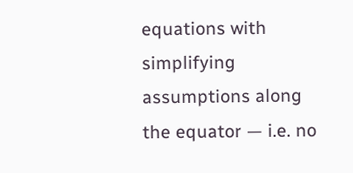equations with simplifying assumptions along the equator — i.e. no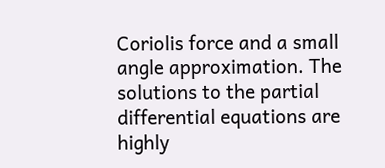Coriolis force and a small angle approximation. The solutions to the partial differential equations are highly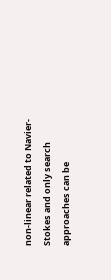non-linear related to Navier-Stokes and only search approaches can be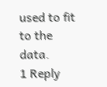used to fit to the data.
1 Reply